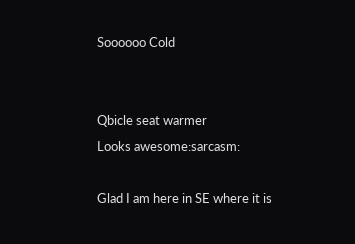Soooooo Cold


Qbicle seat warmer
Looks awesome:sarcasm:

Glad I am here in SE where it is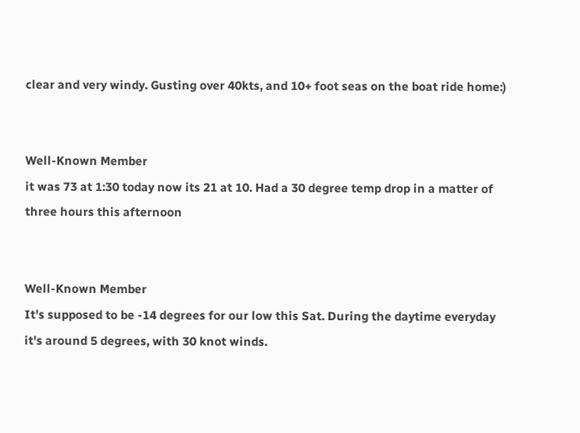clear and very windy. Gusting over 40kts, and 10+ foot seas on the boat ride home:)


Well-Known Member
it was 73 at 1:30 today now its 21 at 10. Had a 30 degree temp drop in a matter of three hours this afternoon


Well-Known Member
It's supposed to be -14 degrees for our low this Sat. During the daytime everyday it's around 5 degrees, with 30 knot winds.